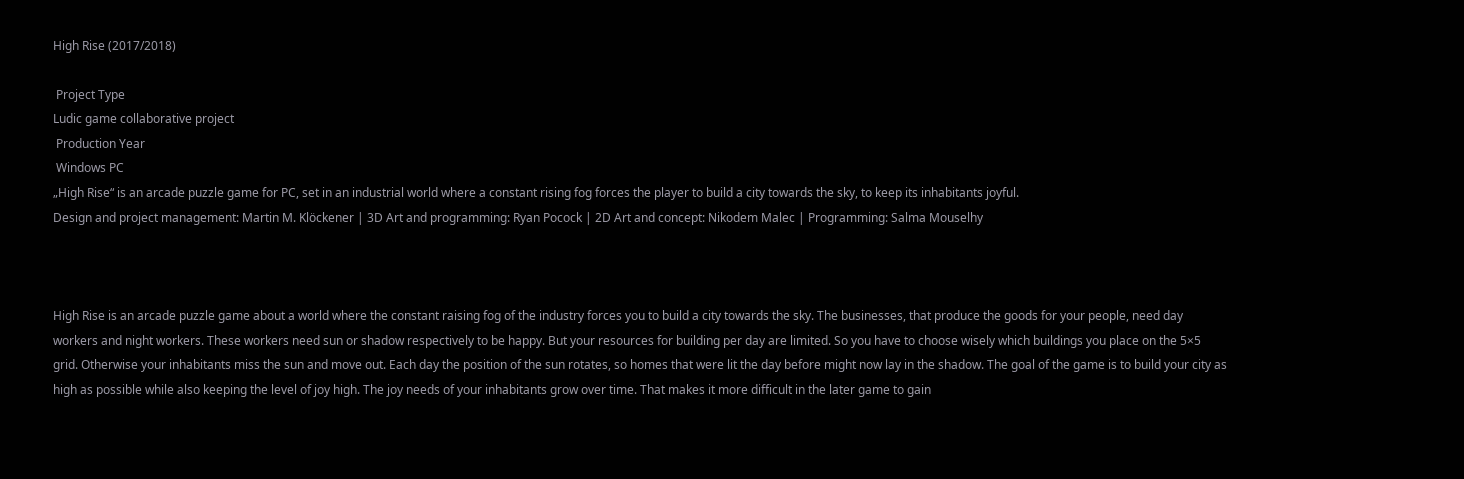High Rise (2017/2018)

 Project Type
Ludic game collaborative project
 Production Year
 Windows PC
„High Rise“ is an arcade puzzle game for PC, set in an industrial world where a constant rising fog forces the player to build a city towards the sky, to keep its inhabitants joyful.
Design and project management: Martin M. Klöckener | 3D Art and programming: Ryan Pocock | 2D Art and concept: Nikodem Malec | Programming: Salma Mouselhy



High Rise is an arcade puzzle game about a world where the constant raising fog of the industry forces you to build a city towards the sky. The businesses, that produce the goods for your people, need day workers and night workers. These workers need sun or shadow respectively to be happy. But your resources for building per day are limited. So you have to choose wisely which buildings you place on the 5×5 grid. Otherwise your inhabitants miss the sun and move out. Each day the position of the sun rotates, so homes that were lit the day before might now lay in the shadow. The goal of the game is to build your city as high as possible while also keeping the level of joy high. The joy needs of your inhabitants grow over time. That makes it more difficult in the later game to gain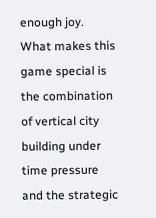enough joy. What makes this game special is the combination of vertical city building under time pressure and the strategic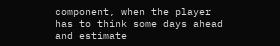component, when the player has to think some days ahead and estimate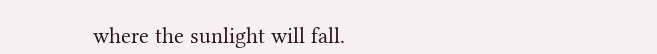where the sunlight will fall.